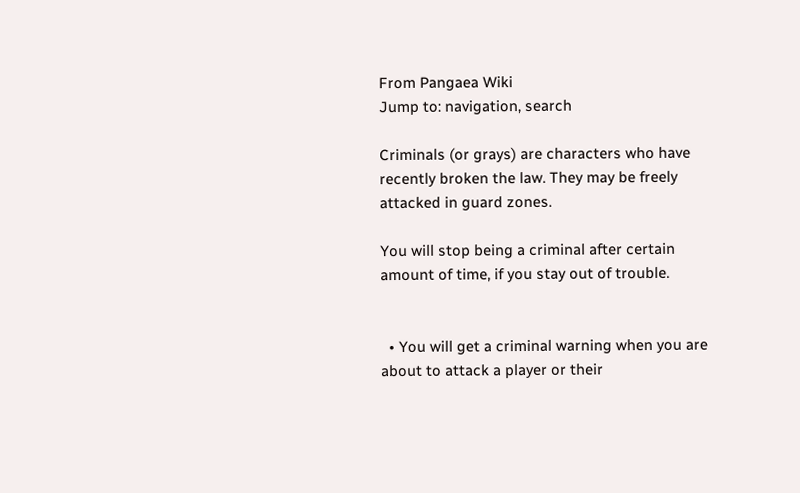From Pangaea Wiki
Jump to: navigation, search

Criminals (or grays) are characters who have recently broken the law. They may be freely attacked in guard zones.

You will stop being a criminal after certain amount of time, if you stay out of trouble.


  • You will get a criminal warning when you are about to attack a player or their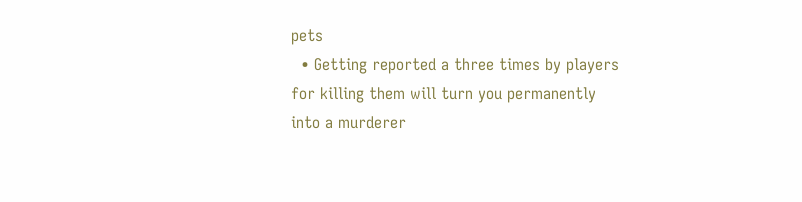pets
  • Getting reported a three times by players for killing them will turn you permanently into a murderer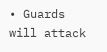• Guards will attack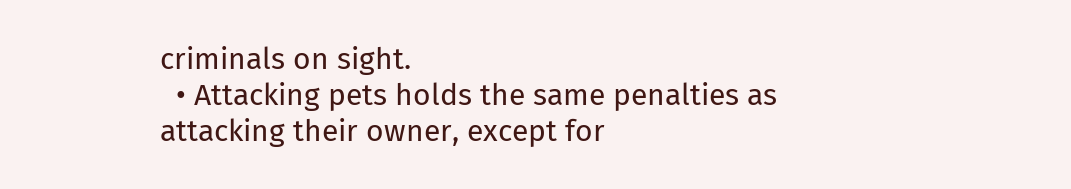criminals on sight.
  • Attacking pets holds the same penalties as attacking their owner, except for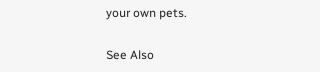your own pets.

See Also